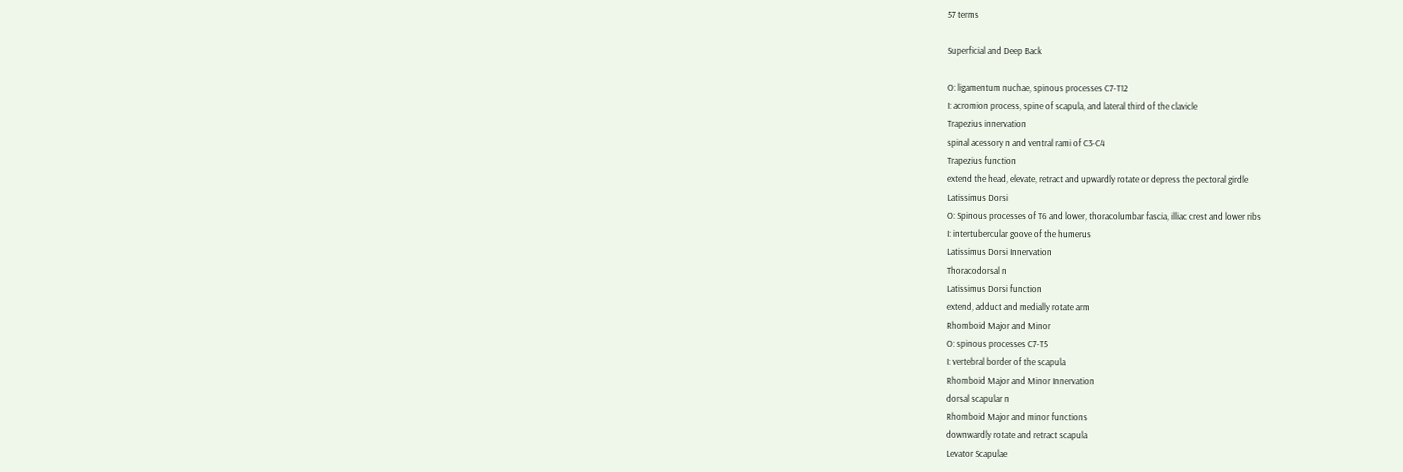57 terms

Superficial and Deep Back

O: ligamentum nuchae, spinous processes C7-T12
I: acromion process, spine of scapula, and lateral third of the clavicle
Trapezius innervation
spinal acessory n and ventral rami of C3-C4
Trapezius function
extend the head, elevate, retract and upwardly rotate or depress the pectoral girdle
Latissimus Dorsi
O: Spinous processes of T6 and lower, thoracolumbar fascia, illiac crest and lower ribs
I: intertubercular goove of the humerus
Latissimus Dorsi Innervation
Thoracodorsal n
Latissimus Dorsi function
extend, adduct and medially rotate arm
Rhomboid Major and Minor
O: spinous processes C7-T5
I: vertebral border of the scapula
Rhomboid Major and Minor Innervation
dorsal scapular n
Rhomboid Major and minor functions
downwardly rotate and retract scapula
Levator Scapulae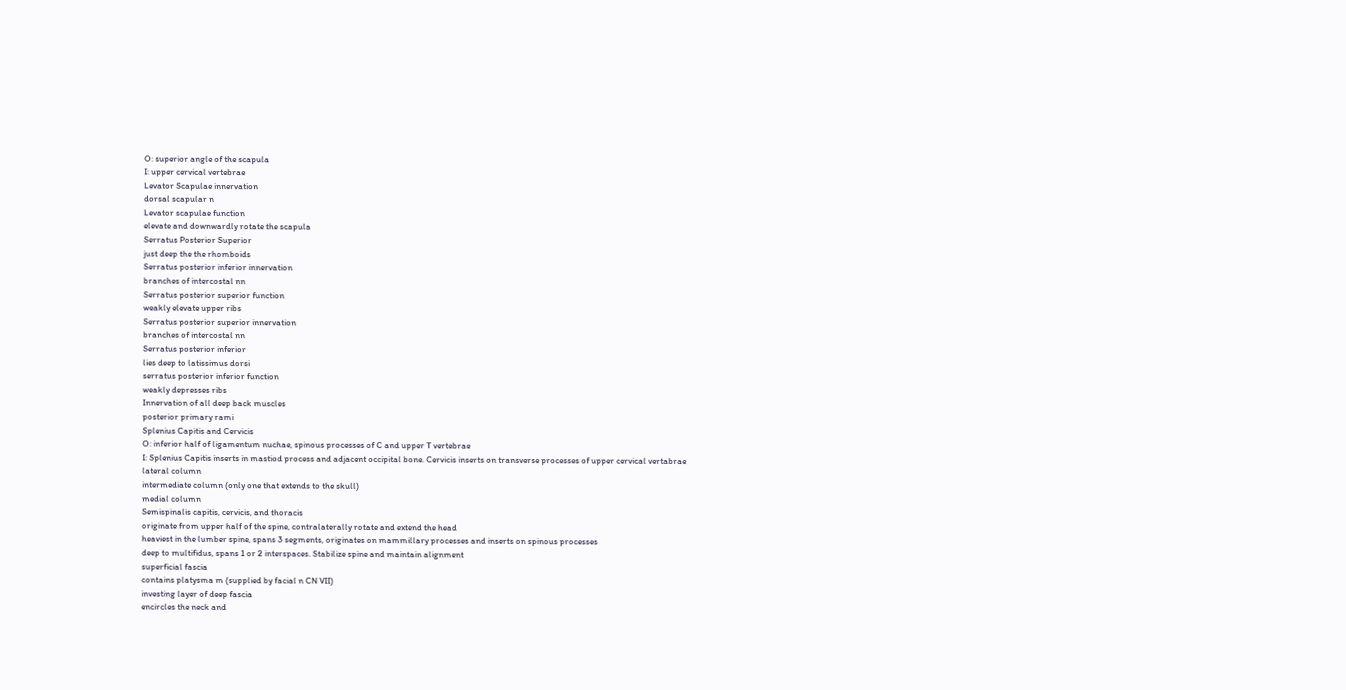O: superior angle of the scapula
I: upper cervical vertebrae
Levator Scapulae innervation
dorsal scapular n
Levator scapulae function
elevate and downwardly rotate the scapula
Serratus Posterior Superior
just deep the the rhomboids
Serratus posterior inferior innervation
branches of intercostal nn
Serratus posterior superior function
weakly elevate upper ribs
Serratus posterior superior innervation
branches of intercostal nn
Serratus posterior inferior
lies deep to latissimus dorsi
serratus posterior inferior function
weakly depresses ribs
Innervation of all deep back muscles
posterior primary rami
Splenius Capitis and Cervicis
O: inferior half of ligamentum nuchae, spinous processes of C and upper T vertebrae
I: Splenius Capitis inserts in mastiod process and adjacent occipital bone. Cervicis inserts on transverse processes of upper cervical vertabrae
lateral column
intermediate column (only one that extends to the skull)
medial column
Semispinalis capitis, cervicis, and thoracis
originate from upper half of the spine, contralaterally rotate and extend the head
heaviest in the lumber spine, spans 3 segments, originates on mammillary processes and inserts on spinous processes
deep to multifidus, spans 1 or 2 interspaces. Stabilize spine and maintain alignment
superficial fascia
contains platysma m (supplied by facial n CN VII)
investing layer of deep fascia
encircles the neck and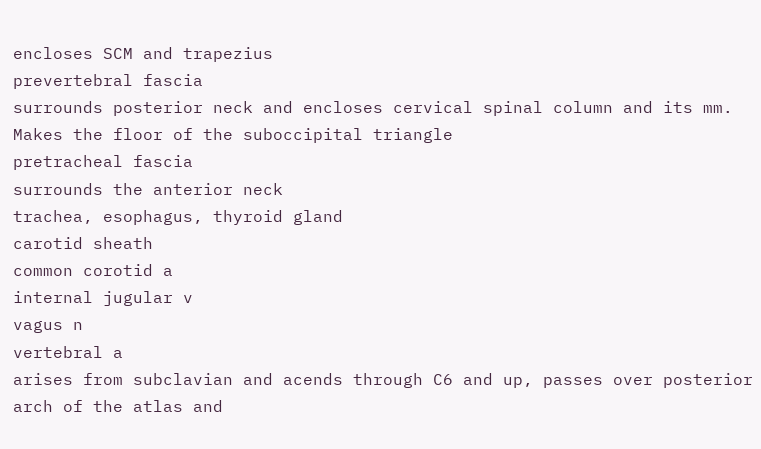encloses SCM and trapezius
prevertebral fascia
surrounds posterior neck and encloses cervical spinal column and its mm. Makes the floor of the suboccipital triangle
pretracheal fascia
surrounds the anterior neck
trachea, esophagus, thyroid gland
carotid sheath
common corotid a
internal jugular v
vagus n
vertebral a
arises from subclavian and acends through C6 and up, passes over posterior arch of the atlas and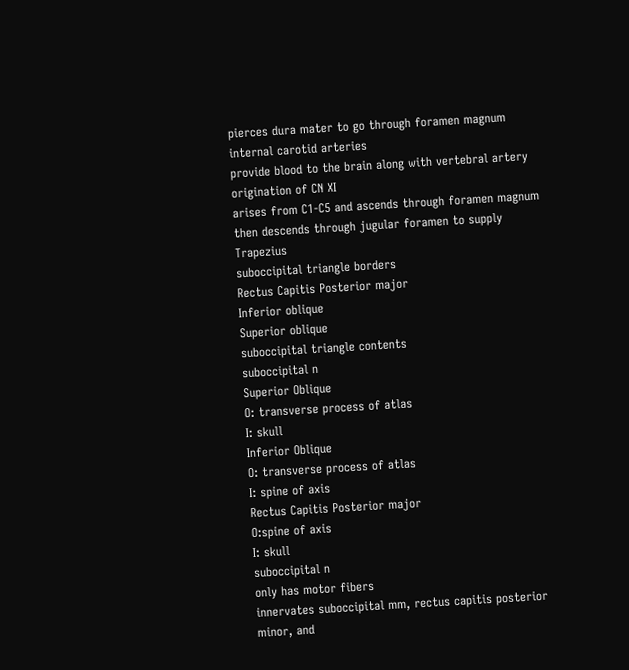pierces dura mater to go through foramen magnum
internal carotid arteries
provide blood to the brain along with vertebral artery
origination of CN XI
arises from C1-C5 and ascends through foramen magnum then descends through jugular foramen to supply Trapezius
suboccipital triangle borders
Rectus Capitis Posterior major
Inferior oblique
Superior oblique
suboccipital triangle contents
suboccipital n
Superior Oblique
O: transverse process of atlas
I: skull
Inferior Oblique
O: transverse process of atlas
I: spine of axis
Rectus Capitis Posterior major
O:spine of axis
I: skull
suboccipital n
only has motor fibers
innervates suboccipital mm, rectus capitis posterior minor, and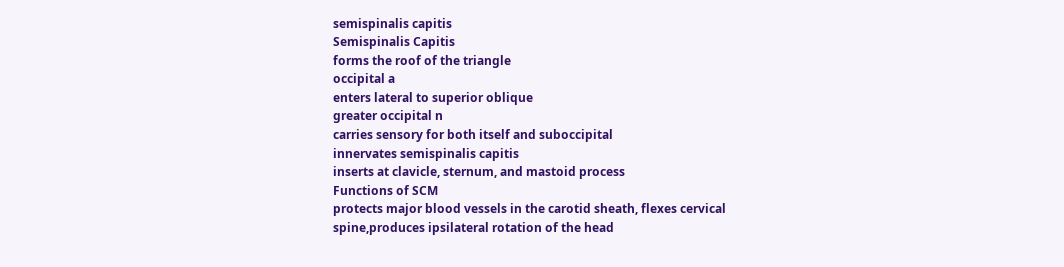semispinalis capitis
Semispinalis Capitis
forms the roof of the triangle
occipital a
enters lateral to superior oblique
greater occipital n
carries sensory for both itself and suboccipital
innervates semispinalis capitis
inserts at clavicle, sternum, and mastoid process
Functions of SCM
protects major blood vessels in the carotid sheath, flexes cervical spine,produces ipsilateral rotation of the head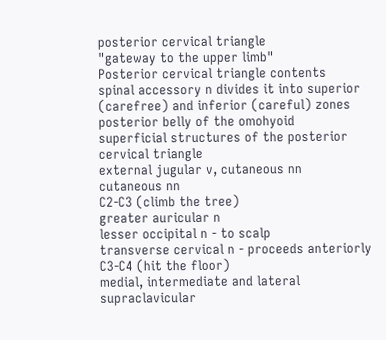posterior cervical triangle
"gateway to the upper limb"
Posterior cervical triangle contents
spinal accessory n divides it into superior (carefree) and inferior (careful) zones
posterior belly of the omohyoid
superficial structures of the posterior cervical triangle
external jugular v, cutaneous nn
cutaneous nn
C2-C3 (climb the tree)
greater auricular n
lesser occipital n - to scalp
transverse cervical n - proceeds anteriorly
C3-C4 (hit the floor)
medial, intermediate and lateral supraclavicular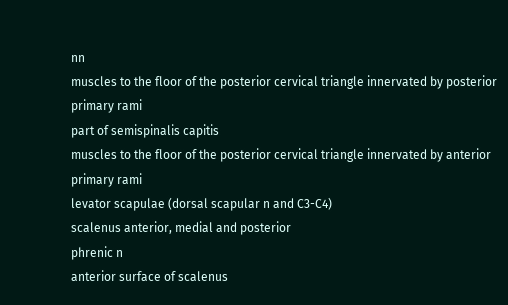nn
muscles to the floor of the posterior cervical triangle innervated by posterior primary rami
part of semispinalis capitis
muscles to the floor of the posterior cervical triangle innervated by anterior primary rami
levator scapulae (dorsal scapular n and C3-C4)
scalenus anterior, medial and posterior
phrenic n
anterior surface of scalenus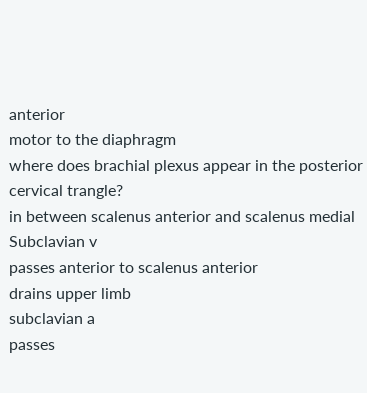anterior
motor to the diaphragm
where does brachial plexus appear in the posterior cervical trangle?
in between scalenus anterior and scalenus medial
Subclavian v
passes anterior to scalenus anterior
drains upper limb
subclavian a
passes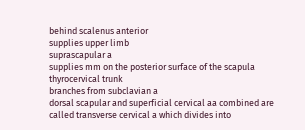behind scalenus anterior
supplies upper limb
suprascapular a
supplies mm on the posterior surface of the scapula
thyrocervical trunk
branches from subclavian a
dorsal scapular and superficial cervical aa combined are called transverse cervical a which divides into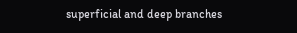superficial and deep branches